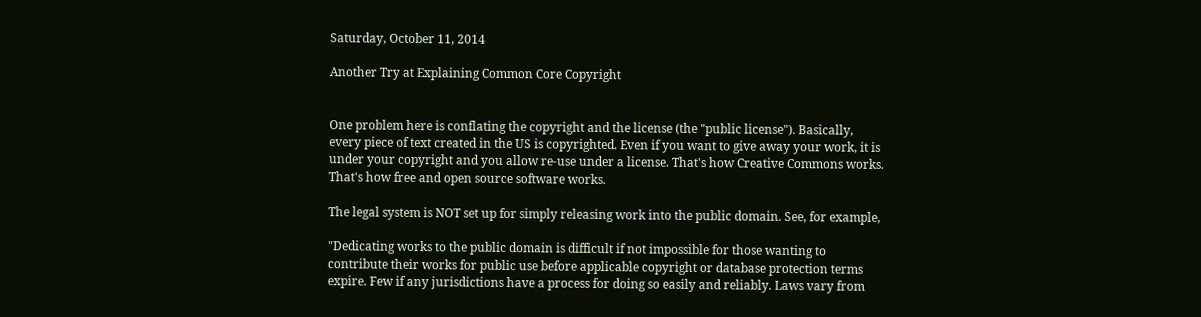Saturday, October 11, 2014

Another Try at Explaining Common Core Copyright


One problem here is conflating the copyright and the license (the "public license"). Basically, every piece of text created in the US is copyrighted. Even if you want to give away your work, it is under your copyright and you allow re-use under a license. That's how Creative Commons works. That's how free and open source software works.

The legal system is NOT set up for simply releasing work into the public domain. See, for example,

"Dedicating works to the public domain is difficult if not impossible for those wanting to contribute their works for public use before applicable copyright or database protection terms expire. Few if any jurisdictions have a process for doing so easily and reliably. Laws vary from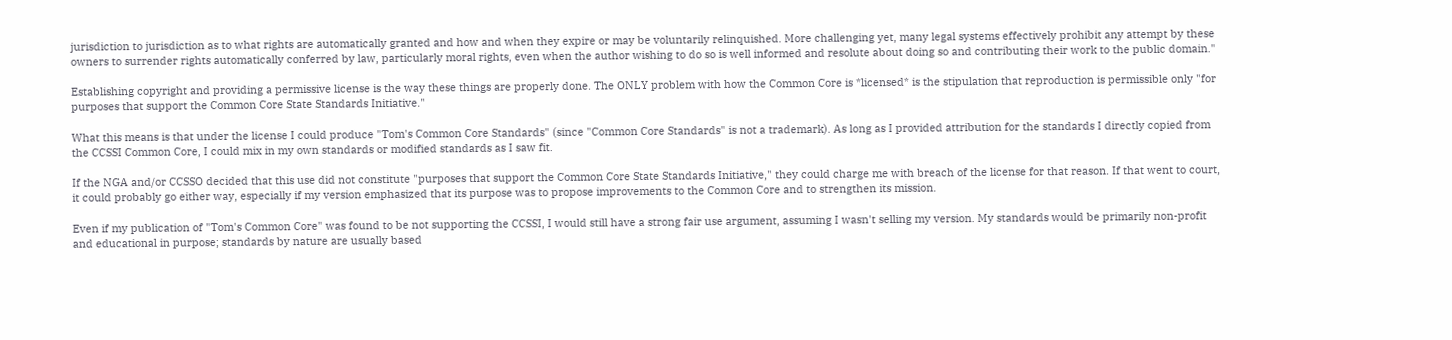jurisdiction to jurisdiction as to what rights are automatically granted and how and when they expire or may be voluntarily relinquished. More challenging yet, many legal systems effectively prohibit any attempt by these owners to surrender rights automatically conferred by law, particularly moral rights, even when the author wishing to do so is well informed and resolute about doing so and contributing their work to the public domain."

Establishing copyright and providing a permissive license is the way these things are properly done. The ONLY problem with how the Common Core is *licensed* is the stipulation that reproduction is permissible only "for purposes that support the Common Core State Standards Initiative."

What this means is that under the license I could produce "Tom's Common Core Standards" (since "Common Core Standards" is not a trademark). As long as I provided attribution for the standards I directly copied from the CCSSI Common Core, I could mix in my own standards or modified standards as I saw fit.

If the NGA and/or CCSSO decided that this use did not constitute "purposes that support the Common Core State Standards Initiative," they could charge me with breach of the license for that reason. If that went to court, it could probably go either way, especially if my version emphasized that its purpose was to propose improvements to the Common Core and to strengthen its mission.

Even if my publication of "Tom's Common Core" was found to be not supporting the CCSSI, I would still have a strong fair use argument, assuming I wasn't selling my version. My standards would be primarily non-profit and educational in purpose; standards by nature are usually based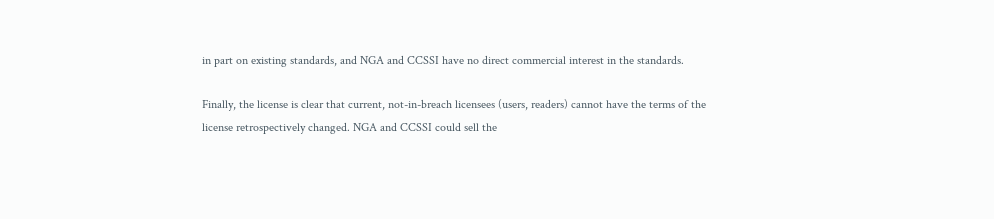in part on existing standards, and NGA and CCSSI have no direct commercial interest in the standards.

Finally, the license is clear that current, not-in-breach licensees (users, readers) cannot have the terms of the license retrospectively changed. NGA and CCSSI could sell the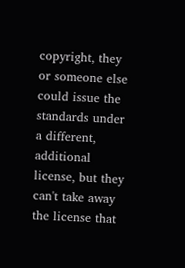copyright, they or someone else could issue the standards under a different, additional license, but they can't take away the license that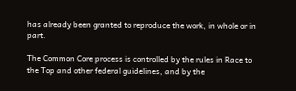has already been granted to reproduce the work, in whole or in part.

The Common Core process is controlled by the rules in Race to the Top and other federal guidelines, and by the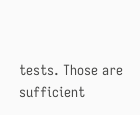tests. Those are sufficient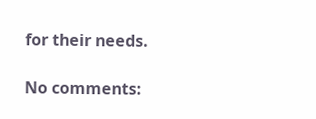for their needs.

No comments: